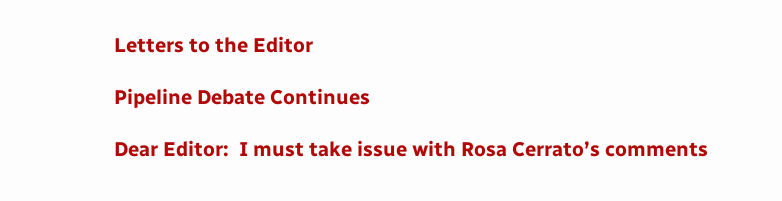Letters to the Editor

Pipeline Debate Continues

Dear Editor:  I must take issue with Rosa Cerrato’s comments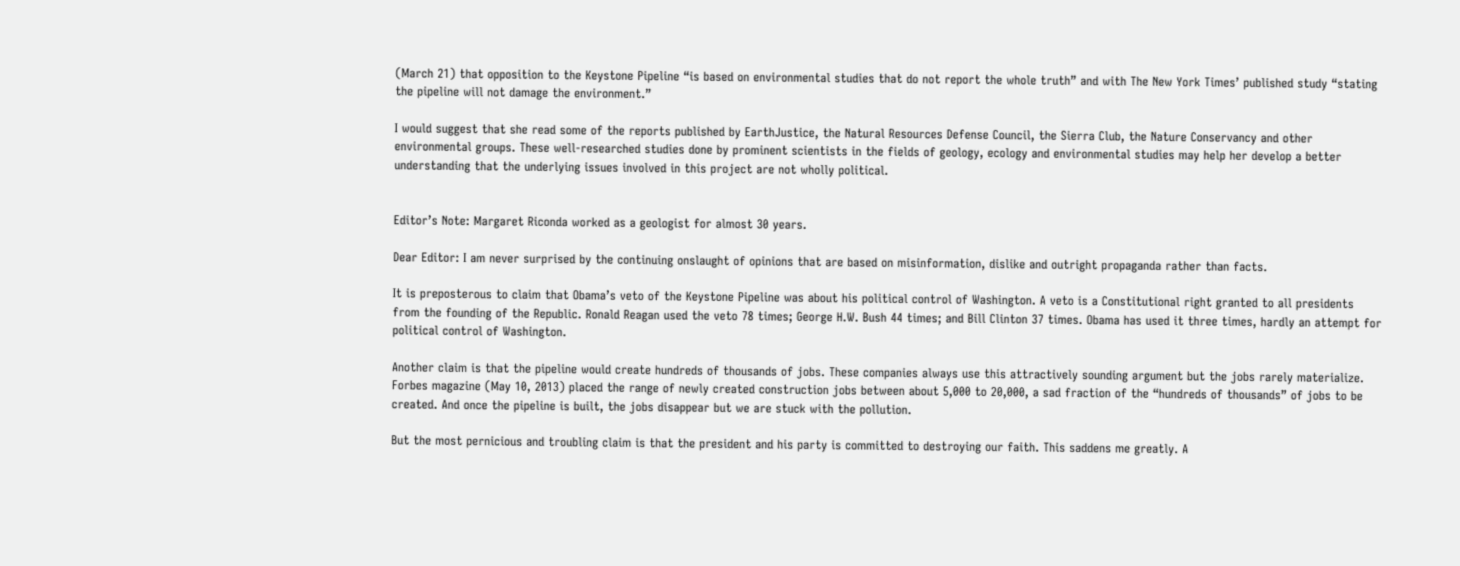(March 21) that opposition to the Keystone Pipeline “is based on environmental studies that do not report the whole truth” and with The New York Times’ published study “stating the pipeline will not damage the environment.”

I would suggest that she read some of the reports published by EarthJustice, the Natural Resources Defense Council, the Sierra Club, the Nature Conservancy and other environmental groups. These well-researched studies done by prominent scientists in the fields of geology, ecology and environmental studies may help her develop a better understanding that the underlying issues involved in this project are not wholly political.


Editor’s Note: Margaret Riconda worked as a geologist for almost 30 years.

Dear Editor: I am never surprised by the continuing onslaught of opinions that are based on misinformation, dislike and outright propaganda rather than facts.

It is preposterous to claim that Obama’s veto of the Keystone Pipeline was about his political control of Washington. A veto is a Constitutional right granted to all presidents from the founding of the Republic. Ronald Reagan used the veto 78 times; George H.W. Bush 44 times; and Bill Clinton 37 times. Obama has used it three times, hardly an attempt for political control of Washington.

Another claim is that the pipeline would create hundreds of thousands of jobs. These companies always use this attractively sounding argument but the jobs rarely materialize. Forbes magazine (May 10, 2013) placed the range of newly created construction jobs between about 5,000 to 20,000, a sad fraction of the “hundreds of thousands” of jobs to be created. And once the pipeline is built, the jobs disappear but we are stuck with the pollution.

But the most pernicious and troubling claim is that the president and his party is committed to destroying our faith. This saddens me greatly. A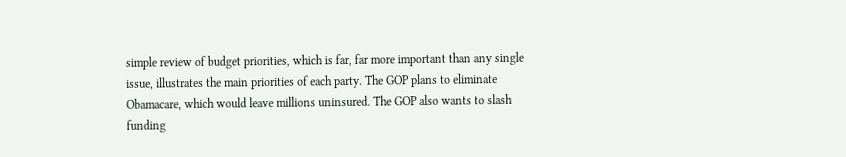simple review of budget priorities, which is far, far more important than any single issue, illustrates the main priorities of each party. The GOP plans to eliminate Obamacare, which would leave millions uninsured. The GOP also wants to slash funding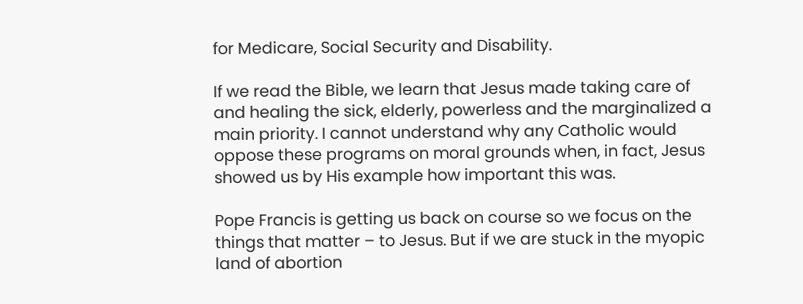for Medicare, Social Security and Disability.

If we read the Bible, we learn that Jesus made taking care of and healing the sick, elderly, powerless and the marginalized a main priority. I cannot understand why any Catholic would oppose these programs on moral grounds when, in fact, Jesus showed us by His example how important this was.

Pope Francis is getting us back on course so we focus on the things that matter – to Jesus. But if we are stuck in the myopic land of abortion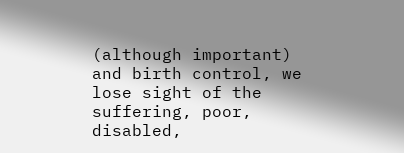(although important) and birth control, we lose sight of the suffering, poor, disabled,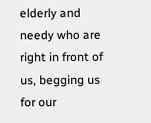elderly and needy who are right in front of us, begging us for our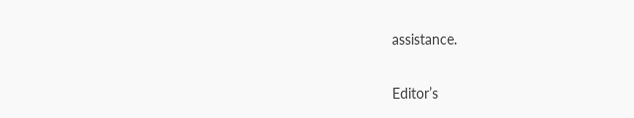assistance.


Editor’s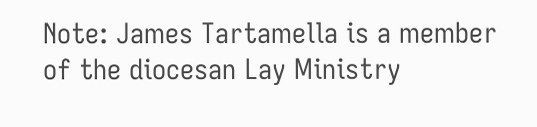Note: James Tartamella is a member of the diocesan Lay Ministry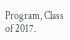Program, Class of 2017.